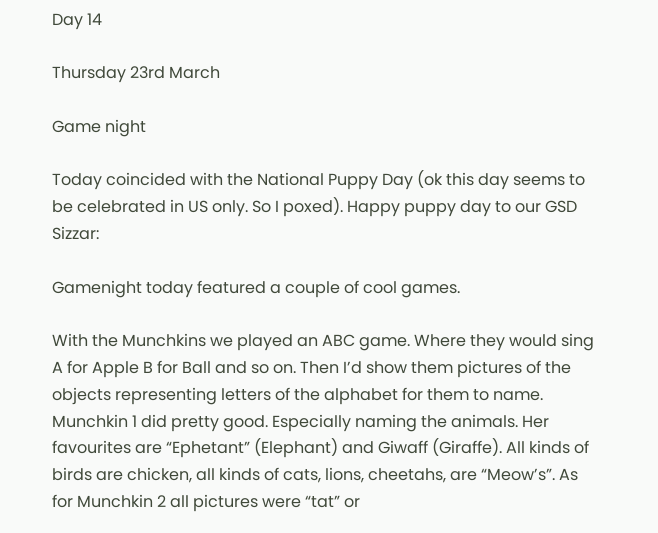Day 14

Thursday 23rd March

Game night

Today coincided with the National Puppy Day (ok this day seems to be celebrated in US only. So I poxed). Happy puppy day to our GSD Sizzar:

Gamenight today featured a couple of cool games.

With the Munchkins we played an ABC game. Where they would sing A for Apple B for Ball and so on. Then I’d show them pictures of the objects representing letters of the alphabet for them to name. Munchkin 1 did pretty good. Especially naming the animals. Her favourites are “Ephetant” (Elephant) and Giwaff (Giraffe). All kinds of birds are chicken, all kinds of cats, lions, cheetahs, are “Meow’s”. As for Munchkin 2 all pictures were “tat” or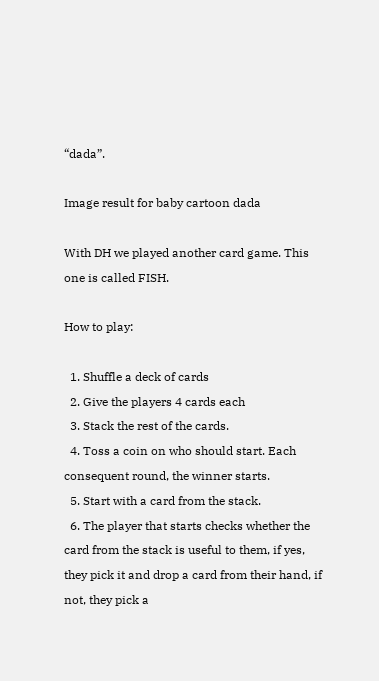“dada”.

Image result for baby cartoon dada

With DH we played another card game. This one is called FISH.

How to play:

  1. Shuffle a deck of cards
  2. Give the players 4 cards each
  3. Stack the rest of the cards.
  4. Toss a coin on who should start. Each consequent round, the winner starts.
  5. Start with a card from the stack.
  6. The player that starts checks whether the card from the stack is useful to them, if yes, they pick it and drop a card from their hand, if not, they pick a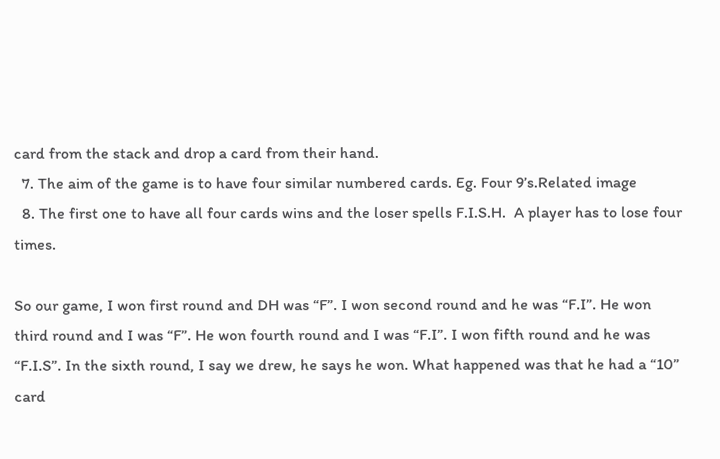card from the stack and drop a card from their hand.
  7. The aim of the game is to have four similar numbered cards. Eg. Four 9’s.Related image
  8. The first one to have all four cards wins and the loser spells F.I.S.H.  A player has to lose four times.

So our game, I won first round and DH was “F”. I won second round and he was “F.I”. He won third round and I was “F”. He won fourth round and I was “F.I”. I won fifth round and he was “F.I.S”. In the sixth round, I say we drew, he says he won. What happened was that he had a “10” card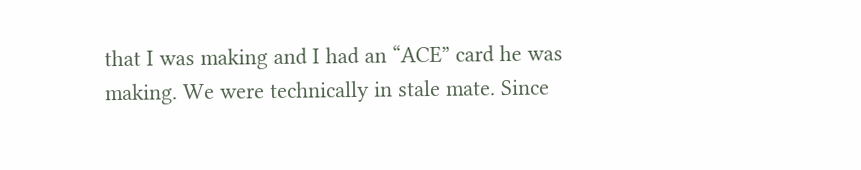that I was making and I had an “ACE” card he was making. We were technically in stale mate. Since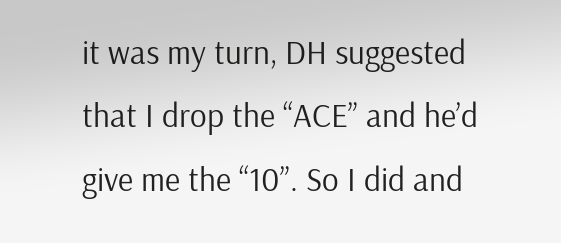it was my turn, DH suggested that I drop the “ACE” and he’d give me the “10”. So I did and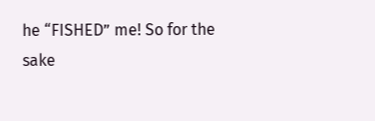he “FISHED” me! So for the sake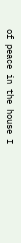of peace in the house I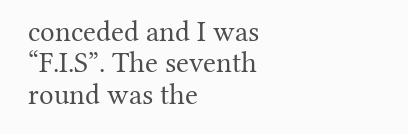conceded and I was “F.I.S”. The seventh round was the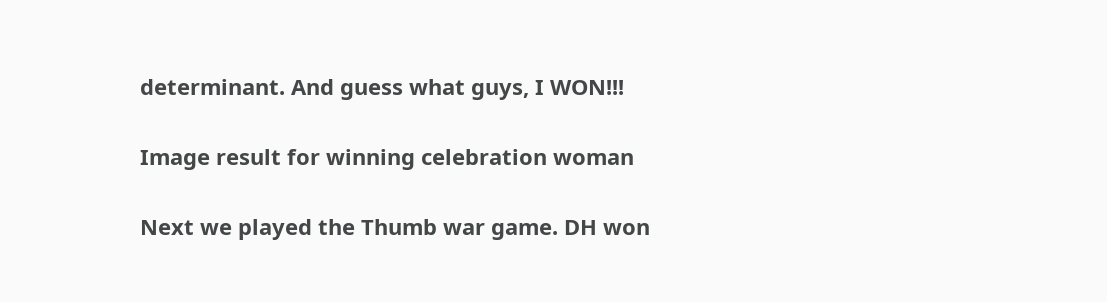determinant. And guess what guys, I WON!!!

Image result for winning celebration woman

Next we played the Thumb war game. DH won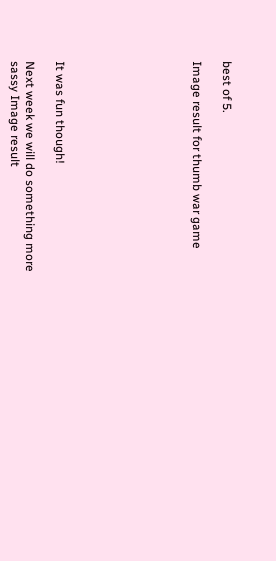best of 5.

Image result for thumb war game








It was fun though!

Next week we will do something more sassy Image result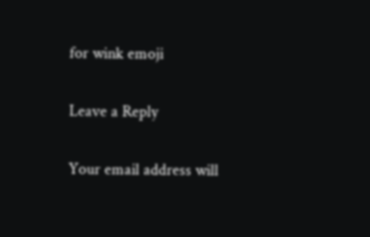for wink emoji

Leave a Reply

Your email address will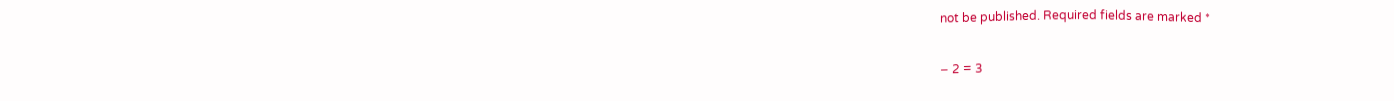not be published. Required fields are marked *

− 2 = 3